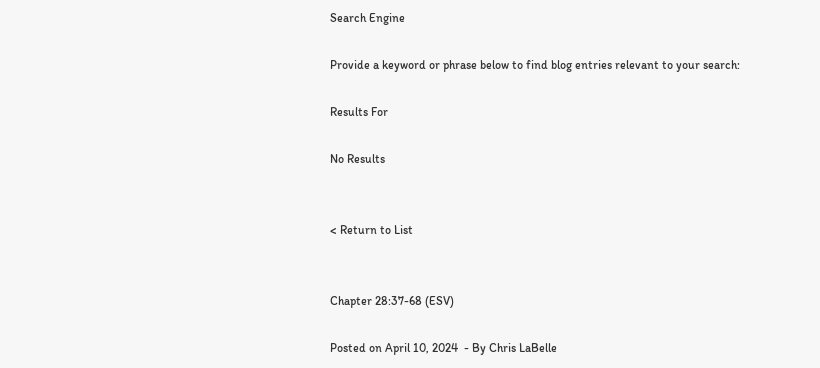Search Engine

Provide a keyword or phrase below to find blog entries relevant to your search:

Results For

No Results


< Return to List


Chapter 28:37-68 (ESV)

Posted on April 10, 2024  - By Chris LaBelle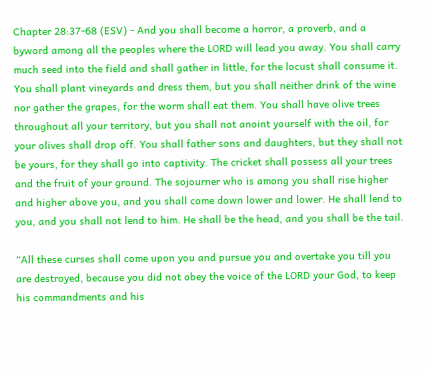Chapter 28:37-68 (ESV) - And you shall become a horror, a proverb, and a byword among all the peoples where the LORD will lead you away. You shall carry much seed into the field and shall gather in little, for the locust shall consume it. You shall plant vineyards and dress them, but you shall neither drink of the wine nor gather the grapes, for the worm shall eat them. You shall have olive trees throughout all your territory, but you shall not anoint yourself with the oil, for your olives shall drop off. You shall father sons and daughters, but they shall not be yours, for they shall go into captivity. The cricket shall possess all your trees and the fruit of your ground. The sojourner who is among you shall rise higher and higher above you, and you shall come down lower and lower. He shall lend to you, and you shall not lend to him. He shall be the head, and you shall be the tail.

“All these curses shall come upon you and pursue you and overtake you till you are destroyed, because you did not obey the voice of the LORD your God, to keep his commandments and his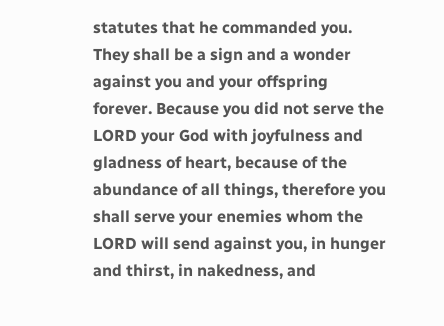statutes that he commanded you. They shall be a sign and a wonder against you and your offspring forever. Because you did not serve the LORD your God with joyfulness and gladness of heart, because of the abundance of all things, therefore you shall serve your enemies whom the LORD will send against you, in hunger and thirst, in nakedness, and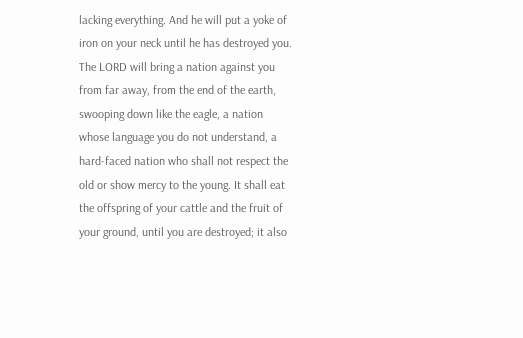lacking everything. And he will put a yoke of iron on your neck until he has destroyed you. The LORD will bring a nation against you from far away, from the end of the earth, swooping down like the eagle, a nation whose language you do not understand, a hard-faced nation who shall not respect the old or show mercy to the young. It shall eat the offspring of your cattle and the fruit of your ground, until you are destroyed; it also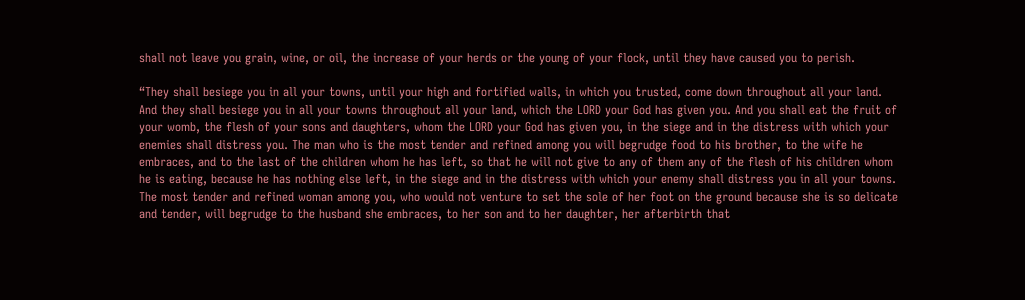shall not leave you grain, wine, or oil, the increase of your herds or the young of your flock, until they have caused you to perish.

“They shall besiege you in all your towns, until your high and fortified walls, in which you trusted, come down throughout all your land. And they shall besiege you in all your towns throughout all your land, which the LORD your God has given you. And you shall eat the fruit of your womb, the flesh of your sons and daughters, whom the LORD your God has given you, in the siege and in the distress with which your enemies shall distress you. The man who is the most tender and refined among you will begrudge food to his brother, to the wife he embraces, and to the last of the children whom he has left, so that he will not give to any of them any of the flesh of his children whom he is eating, because he has nothing else left, in the siege and in the distress with which your enemy shall distress you in all your towns. The most tender and refined woman among you, who would not venture to set the sole of her foot on the ground because she is so delicate and tender, will begrudge to the husband she embraces, to her son and to her daughter, her afterbirth that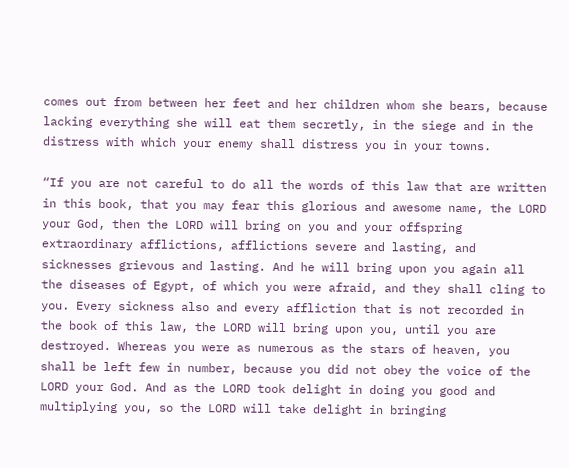comes out from between her feet and her children whom she bears, because lacking everything she will eat them secretly, in the siege and in the distress with which your enemy shall distress you in your towns.

“If you are not careful to do all the words of this law that are written in this book, that you may fear this glorious and awesome name, the LORD your God, then the LORD will bring on you and your offspring extraordinary afflictions, afflictions severe and lasting, and sicknesses grievous and lasting. And he will bring upon you again all the diseases of Egypt, of which you were afraid, and they shall cling to you. Every sickness also and every affliction that is not recorded in the book of this law, the LORD will bring upon you, until you are destroyed. Whereas you were as numerous as the stars of heaven, you shall be left few in number, because you did not obey the voice of the LORD your God. And as the LORD took delight in doing you good and multiplying you, so the LORD will take delight in bringing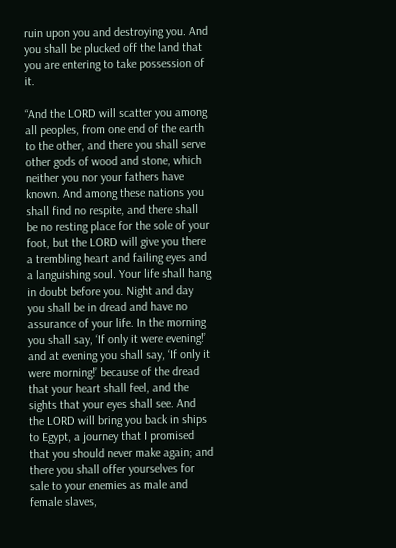ruin upon you and destroying you. And you shall be plucked off the land that you are entering to take possession of it.

“And the LORD will scatter you among all peoples, from one end of the earth to the other, and there you shall serve other gods of wood and stone, which neither you nor your fathers have known. And among these nations you shall find no respite, and there shall be no resting place for the sole of your foot, but the LORD will give you there a trembling heart and failing eyes and a languishing soul. Your life shall hang in doubt before you. Night and day you shall be in dread and have no assurance of your life. In the morning you shall say, ‘If only it were evening!’ and at evening you shall say, ‘If only it were morning!’ because of the dread that your heart shall feel, and the sights that your eyes shall see. And the LORD will bring you back in ships to Egypt, a journey that I promised that you should never make again; and there you shall offer yourselves for sale to your enemies as male and female slaves,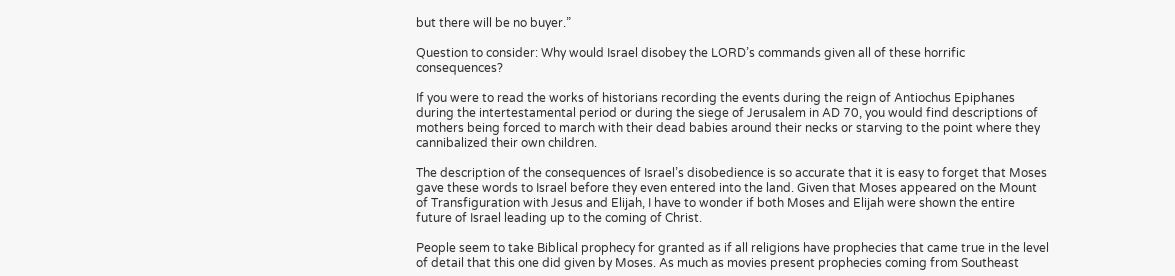but there will be no buyer.”

Question to consider: Why would Israel disobey the LORD’s commands given all of these horrific consequences?

If you were to read the works of historians recording the events during the reign of Antiochus Epiphanes during the intertestamental period or during the siege of Jerusalem in AD 70, you would find descriptions of mothers being forced to march with their dead babies around their necks or starving to the point where they cannibalized their own children.

The description of the consequences of Israel’s disobedience is so accurate that it is easy to forget that Moses gave these words to Israel before they even entered into the land. Given that Moses appeared on the Mount of Transfiguration with Jesus and Elijah, I have to wonder if both Moses and Elijah were shown the entire future of Israel leading up to the coming of Christ.

People seem to take Biblical prophecy for granted as if all religions have prophecies that came true in the level of detail that this one did given by Moses. As much as movies present prophecies coming from Southeast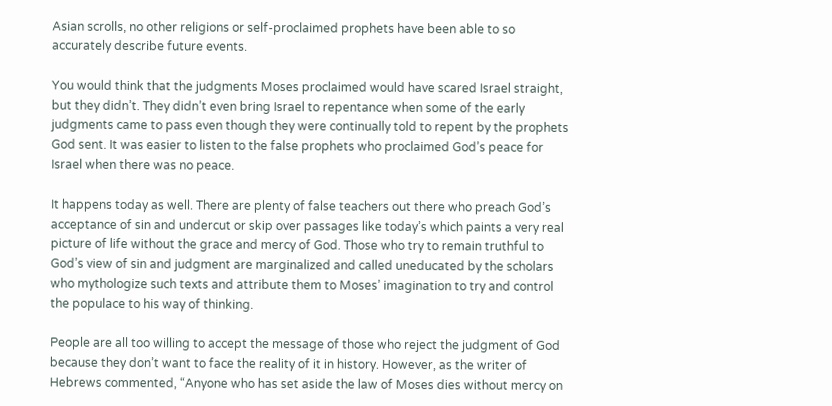Asian scrolls, no other religions or self-proclaimed prophets have been able to so accurately describe future events.

You would think that the judgments Moses proclaimed would have scared Israel straight, but they didn’t. They didn’t even bring Israel to repentance when some of the early judgments came to pass even though they were continually told to repent by the prophets God sent. It was easier to listen to the false prophets who proclaimed God’s peace for Israel when there was no peace.

It happens today as well. There are plenty of false teachers out there who preach God’s acceptance of sin and undercut or skip over passages like today’s which paints a very real picture of life without the grace and mercy of God. Those who try to remain truthful to God’s view of sin and judgment are marginalized and called uneducated by the scholars who mythologize such texts and attribute them to Moses’ imagination to try and control the populace to his way of thinking.

People are all too willing to accept the message of those who reject the judgment of God because they don’t want to face the reality of it in history. However, as the writer of Hebrews commented, “Anyone who has set aside the law of Moses dies without mercy on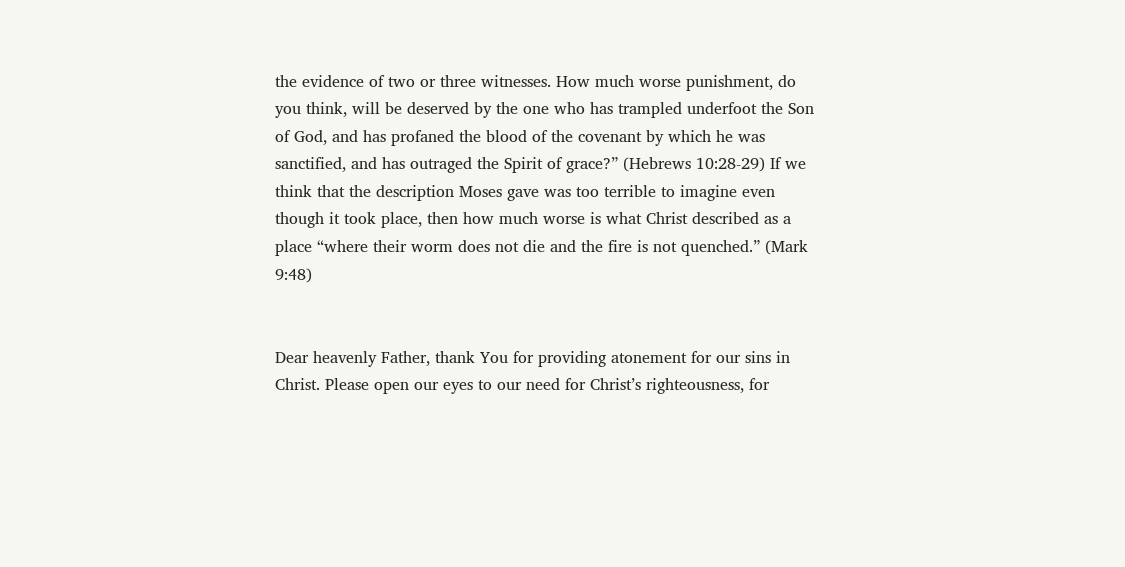the evidence of two or three witnesses. How much worse punishment, do you think, will be deserved by the one who has trampled underfoot the Son of God, and has profaned the blood of the covenant by which he was sanctified, and has outraged the Spirit of grace?” (Hebrews 10:28-29) If we think that the description Moses gave was too terrible to imagine even though it took place, then how much worse is what Christ described as a place “where their worm does not die and the fire is not quenched.” (Mark 9:48)


Dear heavenly Father, thank You for providing atonement for our sins in Christ. Please open our eyes to our need for Christ’s righteousness, for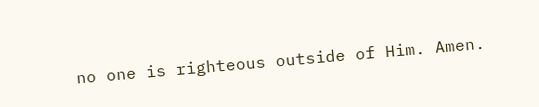no one is righteous outside of Him. Amen.